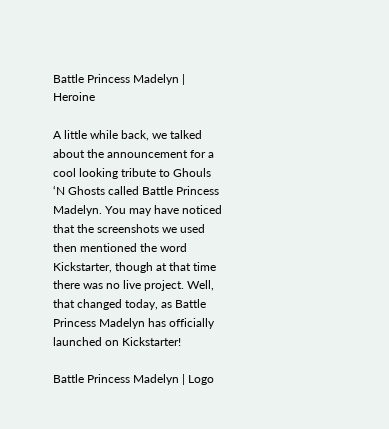Battle Princess Madelyn | Heroine

A little while back, we talked about the announcement for a cool looking tribute to Ghouls ‘N Ghosts called Battle Princess Madelyn. You may have noticed that the screenshots we used then mentioned the word Kickstarter, though at that time there was no live project. Well, that changed today, as Battle Princess Madelyn has officially launched on Kickstarter!

Battle Princess Madelyn | Logo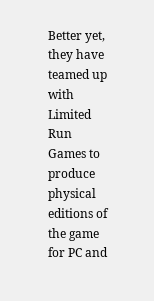Better yet, they have teamed up with Limited Run Games to produce physical editions of the game for PC and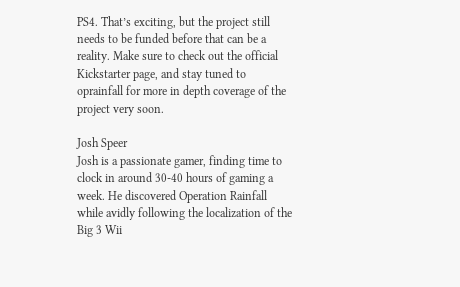PS4. That’s exciting, but the project still needs to be funded before that can be a reality. Make sure to check out the official Kickstarter page, and stay tuned to oprainfall for more in depth coverage of the project very soon.

Josh Speer
Josh is a passionate gamer, finding time to clock in around 30-40 hours of gaming a week. He discovered Operation Rainfall while avidly following the localization of the Big 3 Wii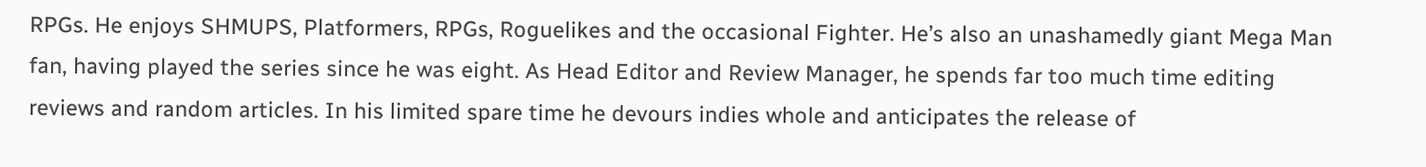RPGs. He enjoys SHMUPS, Platformers, RPGs, Roguelikes and the occasional Fighter. He’s also an unashamedly giant Mega Man fan, having played the series since he was eight. As Head Editor and Review Manager, he spends far too much time editing reviews and random articles. In his limited spare time he devours indies whole and anticipates the release of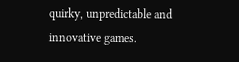quirky, unpredictable and innovative games.